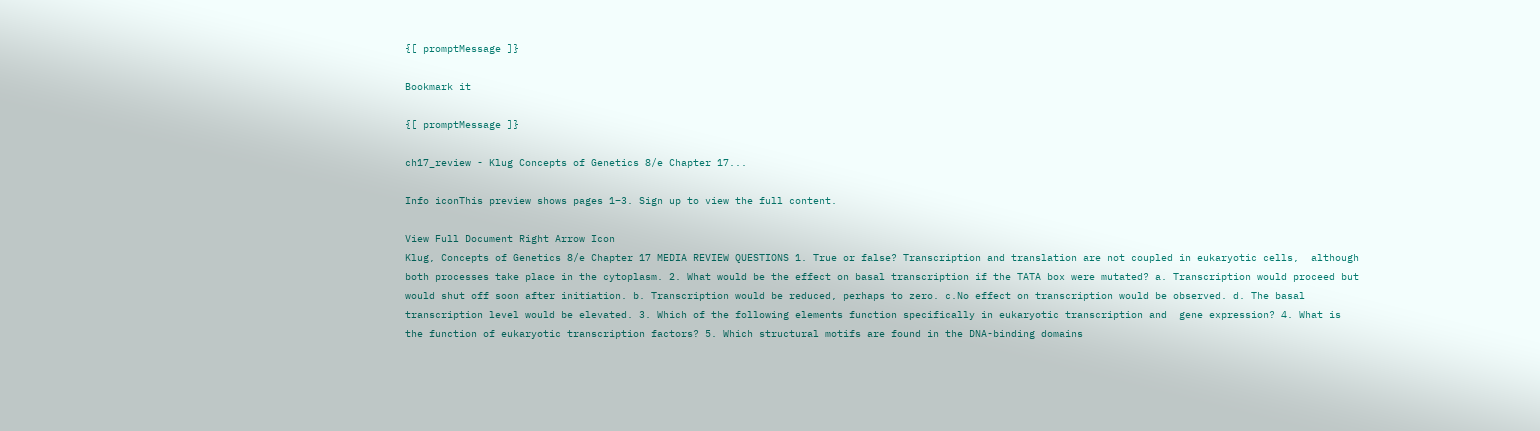{[ promptMessage ]}

Bookmark it

{[ promptMessage ]}

ch17_review - Klug Concepts of Genetics 8/e Chapter 17...

Info iconThis preview shows pages 1–3. Sign up to view the full content.

View Full Document Right Arrow Icon
Klug, Concepts of Genetics 8/e Chapter 17 MEDIA REVIEW QUESTIONS 1. True or false? Transcription and translation are not coupled in eukaryotic cells,  although both processes take place in the cytoplasm. 2. What would be the effect on basal transcription if the TATA box were mutated? a. Transcription would proceed but would shut off soon after initiation. b. Transcription would be reduced, perhaps to zero. c.No effect on transcription would be observed. d. The basal transcription level would be elevated. 3. Which of the following elements function specifically in eukaryotic transcription and  gene expression? 4. What is the function of eukaryotic transcription factors? 5. Which structural motifs are found in the DNA-binding domains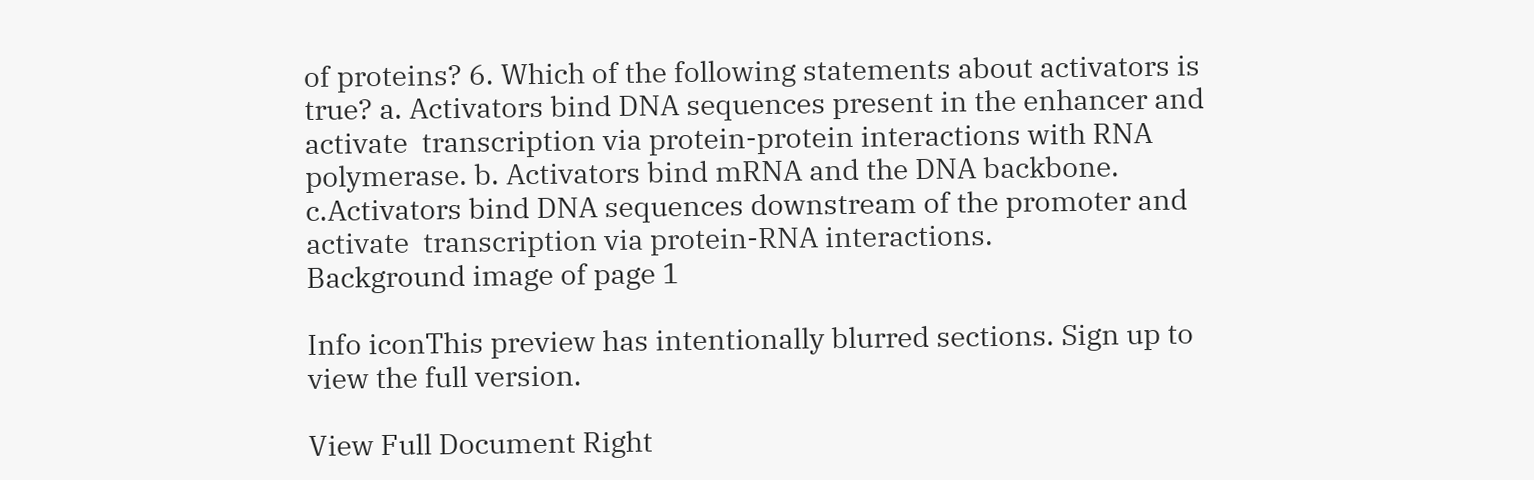of proteins? 6. Which of the following statements about activators is true? a. Activators bind DNA sequences present in the enhancer and activate  transcription via protein-protein interactions with RNA polymerase. b. Activators bind mRNA and the DNA backbone. c.Activators bind DNA sequences downstream of the promoter and activate  transcription via protein-RNA interactions.
Background image of page 1

Info iconThis preview has intentionally blurred sections. Sign up to view the full version.

View Full Document Right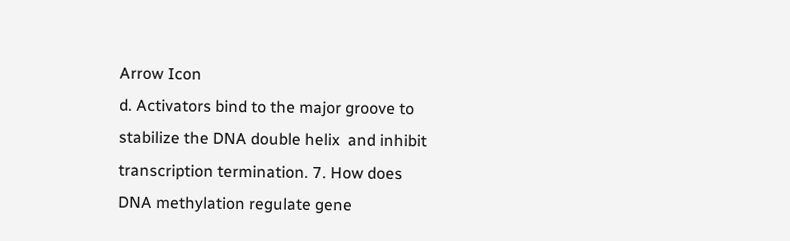Arrow Icon
d. Activators bind to the major groove to stabilize the DNA double helix  and inhibit transcription termination. 7. How does DNA methylation regulate gene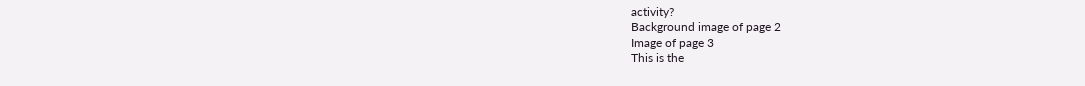activity?
Background image of page 2
Image of page 3
This is the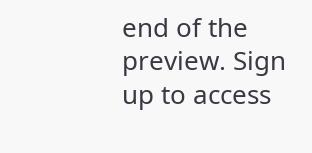end of the preview. Sign up to access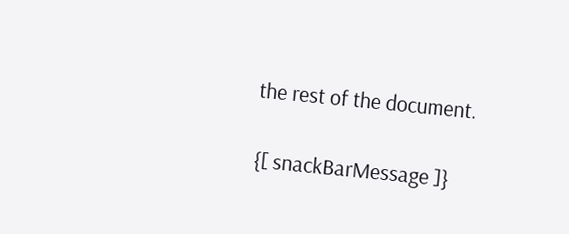the rest of the document.

{[ snackBarMessage ]}